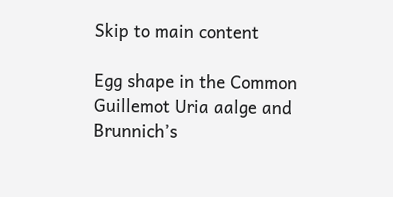Skip to main content

Egg shape in the Common Guillemot Uria aalge and Brunnich’s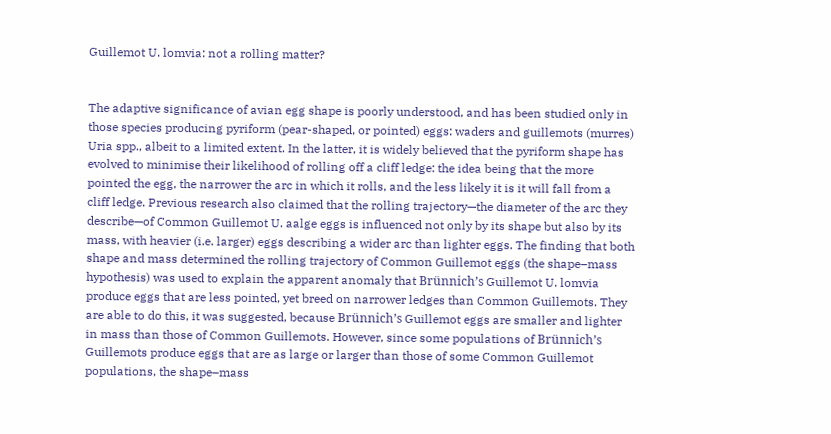Guillemot U. lomvia: not a rolling matter?


The adaptive significance of avian egg shape is poorly understood, and has been studied only in those species producing pyriform (pear-shaped, or pointed) eggs: waders and guillemots (murres) Uria spp., albeit to a limited extent. In the latter, it is widely believed that the pyriform shape has evolved to minimise their likelihood of rolling off a cliff ledge: the idea being that the more pointed the egg, the narrower the arc in which it rolls, and the less likely it is it will fall from a cliff ledge. Previous research also claimed that the rolling trajectory—the diameter of the arc they describe—of Common Guillemot U. aalge eggs is influenced not only by its shape but also by its mass, with heavier (i.e. larger) eggs describing a wider arc than lighter eggs. The finding that both shape and mass determined the rolling trajectory of Common Guillemot eggs (the shape–mass hypothesis) was used to explain the apparent anomaly that Brünnich’s Guillemot U. lomvia produce eggs that are less pointed, yet breed on narrower ledges than Common Guillemots. They are able to do this, it was suggested, because Brünnich’s Guillemot eggs are smaller and lighter in mass than those of Common Guillemots. However, since some populations of Brünnich’s Guillemots produce eggs that are as large or larger than those of some Common Guillemot populations, the shape–mass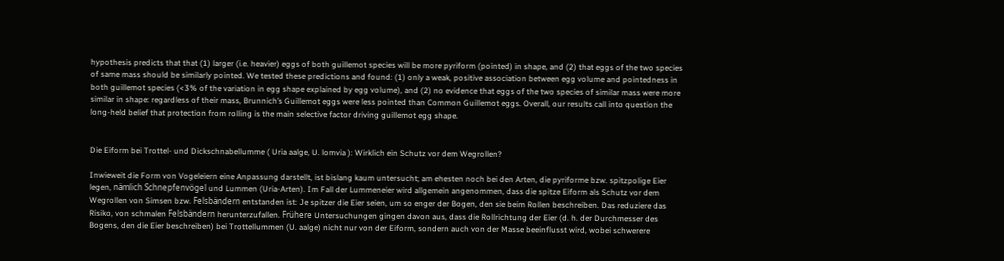hypothesis predicts that that (1) larger (i.e. heavier) eggs of both guillemot species will be more pyriform (pointed) in shape, and (2) that eggs of the two species of same mass should be similarly pointed. We tested these predictions and found: (1) only a weak, positive association between egg volume and pointedness in both guillemot species (<3% of the variation in egg shape explained by egg volume), and (2) no evidence that eggs of the two species of similar mass were more similar in shape: regardless of their mass, Brunnich’s Guillemot eggs were less pointed than Common Guillemot eggs. Overall, our results call into question the long-held belief that protection from rolling is the main selective factor driving guillemot egg shape.


Die Eiform bei Trottel- und Dickschnabellumme ( Uria aalge, U. lomvia ): Wirklich ein Schutz vor dem Wegrollen?

Inwieweit die Form von Vogeleiern eine Anpassung darstellt, ist bislang kaum untersucht; am ehesten noch bei den Arten, die pyriforme bzw. spitzpolige Eier legen, nämlich Schnepfenvögel und Lummen (Uria-Arten). Im Fall der Lummeneier wird allgemein angenommen, dass die spitze Eiform als Schutz vor dem Wegrollen von Simsen bzw. Felsbändern entstanden ist: Je spitzer die Eier seien, um so enger der Bogen, den sie beim Rollen beschreiben. Das reduziere das Risiko, von schmalen Felsbändern herunterzufallen. Frühere Untersuchungen gingen davon aus, dass die Rollrichtung der Eier (d. h. der Durchmesser des Bogens, den die Eier beschreiben) bei Trottellummen (U. aalge) nicht nur von der Eiform, sondern auch von der Masse beeinflusst wird, wobei schwerere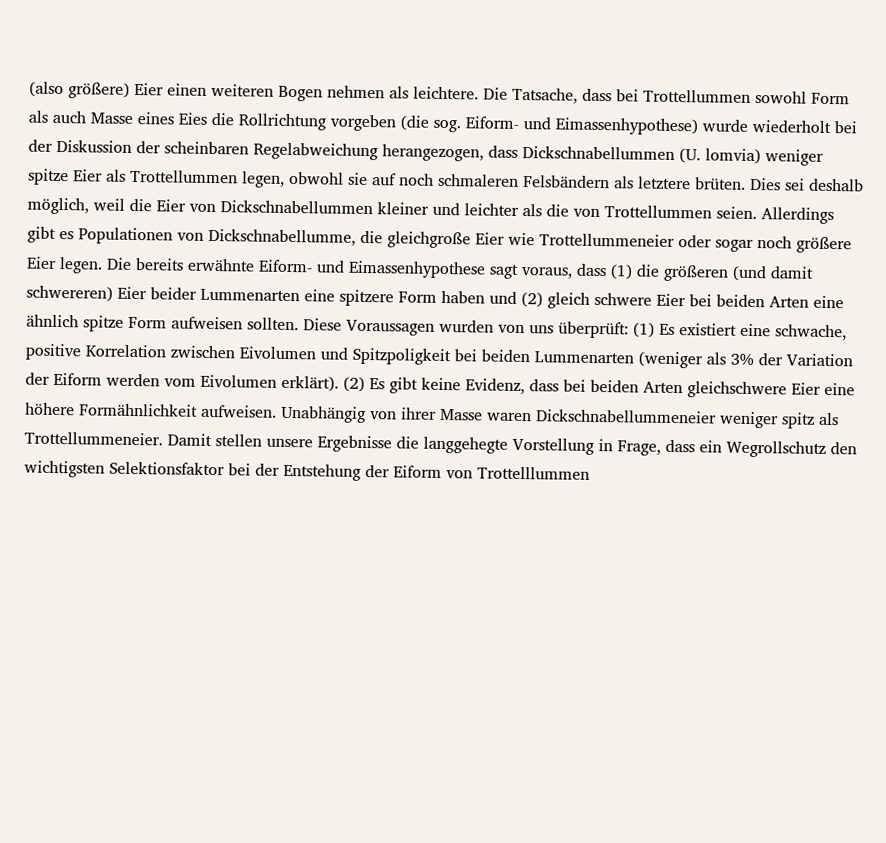(also größere) Eier einen weiteren Bogen nehmen als leichtere. Die Tatsache, dass bei Trottellummen sowohl Form als auch Masse eines Eies die Rollrichtung vorgeben (die sog. Eiform- und Eimassenhypothese) wurde wiederholt bei der Diskussion der scheinbaren Regelabweichung herangezogen, dass Dickschnabellummen (U. lomvia) weniger spitze Eier als Trottellummen legen, obwohl sie auf noch schmaleren Felsbändern als letztere brüten. Dies sei deshalb möglich, weil die Eier von Dickschnabellummen kleiner und leichter als die von Trottellummen seien. Allerdings gibt es Populationen von Dickschnabellumme, die gleichgroße Eier wie Trottellummeneier oder sogar noch größere Eier legen. Die bereits erwähnte Eiform- und Eimassenhypothese sagt voraus, dass (1) die größeren (und damit schwereren) Eier beider Lummenarten eine spitzere Form haben und (2) gleich schwere Eier bei beiden Arten eine ähnlich spitze Form aufweisen sollten. Diese Voraussagen wurden von uns überprüft: (1) Es existiert eine schwache, positive Korrelation zwischen Eivolumen und Spitzpoligkeit bei beiden Lummenarten (weniger als 3% der Variation der Eiform werden vom Eivolumen erklärt). (2) Es gibt keine Evidenz, dass bei beiden Arten gleichschwere Eier eine höhere Formähnlichkeit aufweisen. Unabhängig von ihrer Masse waren Dickschnabellummeneier weniger spitz als Trottellummeneier. Damit stellen unsere Ergebnisse die langgehegte Vorstellung in Frage, dass ein Wegrollschutz den wichtigsten Selektionsfaktor bei der Entstehung der Eiform von Trottelllummen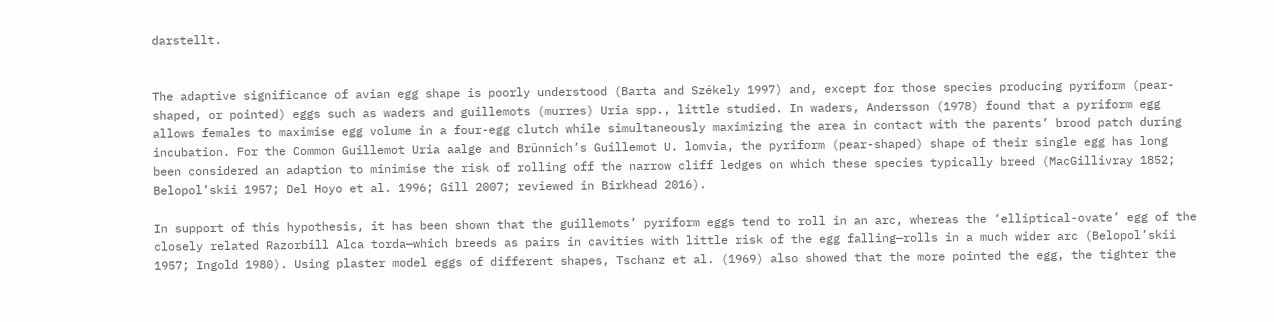darstellt.


The adaptive significance of avian egg shape is poorly understood (Barta and Székely 1997) and, except for those species producing pyriform (pear-shaped, or pointed) eggs such as waders and guillemots (murres) Uria spp., little studied. In waders, Andersson (1978) found that a pyriform egg allows females to maximise egg volume in a four-egg clutch while simultaneously maximizing the area in contact with the parents’ brood patch during incubation. For the Common Guillemot Uria aalge and Brünnich’s Guillemot U. lomvia, the pyriform (pear-shaped) shape of their single egg has long been considered an adaption to minimise the risk of rolling off the narrow cliff ledges on which these species typically breed (MacGillivray 1852; Belopol’skii 1957; Del Hoyo et al. 1996; Gill 2007; reviewed in Birkhead 2016).

In support of this hypothesis, it has been shown that the guillemots’ pyriform eggs tend to roll in an arc, whereas the ‘elliptical-ovate’ egg of the closely related Razorbill Alca torda—which breeds as pairs in cavities with little risk of the egg falling—rolls in a much wider arc (Belopol’skii 1957; Ingold 1980). Using plaster model eggs of different shapes, Tschanz et al. (1969) also showed that the more pointed the egg, the tighter the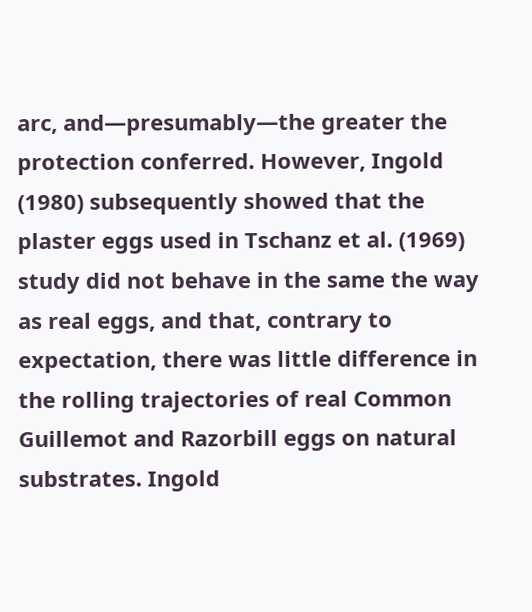arc, and—presumably—the greater the protection conferred. However, Ingold (1980) subsequently showed that the plaster eggs used in Tschanz et al. (1969) study did not behave in the same the way as real eggs, and that, contrary to expectation, there was little difference in the rolling trajectories of real Common Guillemot and Razorbill eggs on natural substrates. Ingold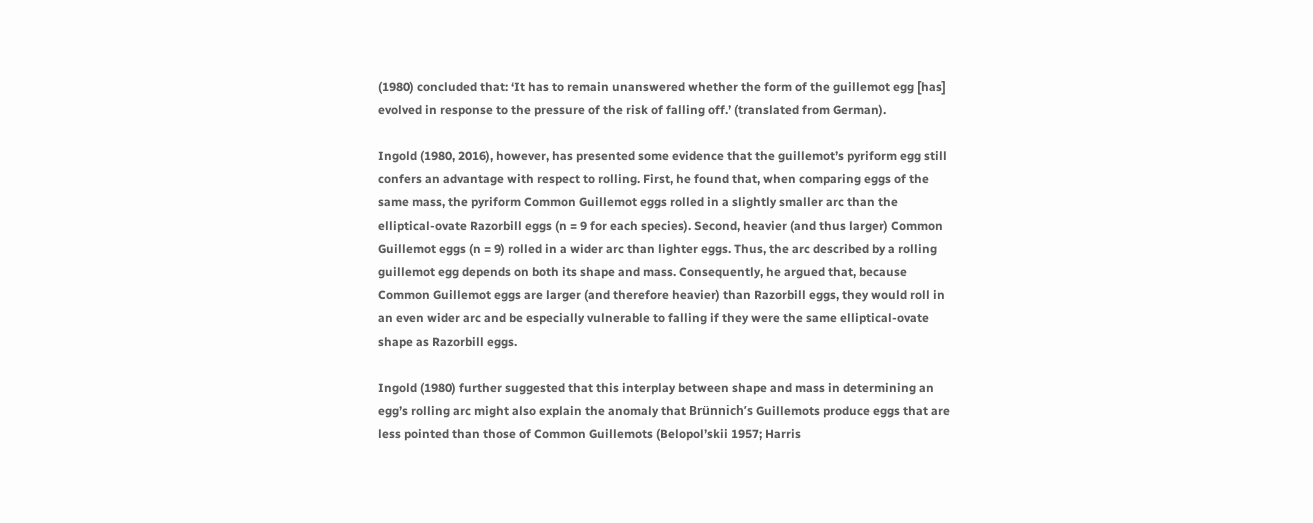(1980) concluded that: ‘It has to remain unanswered whether the form of the guillemot egg [has] evolved in response to the pressure of the risk of falling off.’ (translated from German).

Ingold (1980, 2016), however, has presented some evidence that the guillemot’s pyriform egg still confers an advantage with respect to rolling. First, he found that, when comparing eggs of the same mass, the pyriform Common Guillemot eggs rolled in a slightly smaller arc than the elliptical-ovate Razorbill eggs (n = 9 for each species). Second, heavier (and thus larger) Common Guillemot eggs (n = 9) rolled in a wider arc than lighter eggs. Thus, the arc described by a rolling guillemot egg depends on both its shape and mass. Consequently, he argued that, because Common Guillemot eggs are larger (and therefore heavier) than Razorbill eggs, they would roll in an even wider arc and be especially vulnerable to falling if they were the same elliptical-ovate shape as Razorbill eggs.

Ingold (1980) further suggested that this interplay between shape and mass in determining an egg’s rolling arc might also explain the anomaly that Brünnich’s Guillemots produce eggs that are less pointed than those of Common Guillemots (Belopol’skii 1957; Harris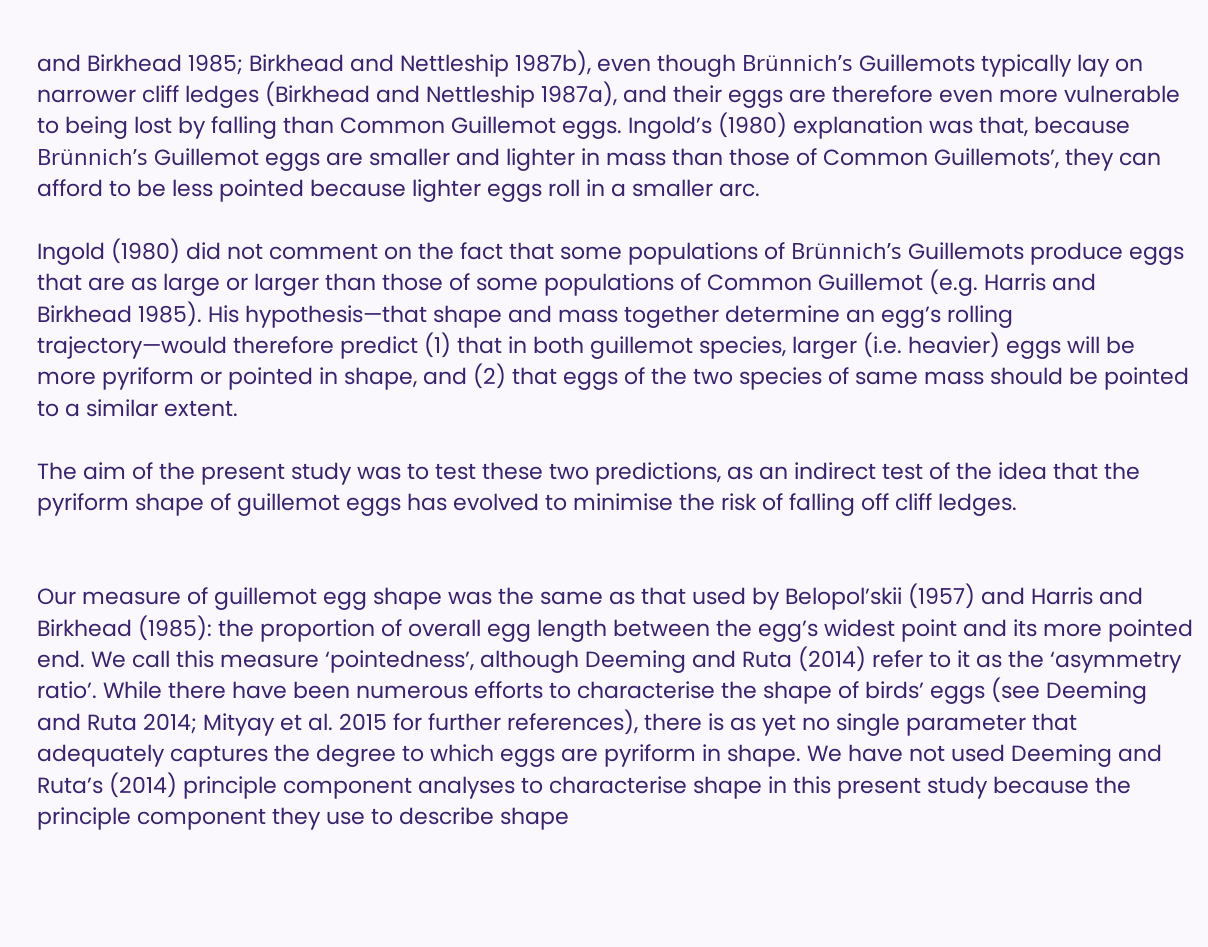and Birkhead 1985; Birkhead and Nettleship 1987b), even though Brünnich’s Guillemots typically lay on narrower cliff ledges (Birkhead and Nettleship 1987a), and their eggs are therefore even more vulnerable to being lost by falling than Common Guillemot eggs. Ingold’s (1980) explanation was that, because Brünnich’s Guillemot eggs are smaller and lighter in mass than those of Common Guillemots’, they can afford to be less pointed because lighter eggs roll in a smaller arc.

Ingold (1980) did not comment on the fact that some populations of Brünnich’s Guillemots produce eggs that are as large or larger than those of some populations of Common Guillemot (e.g. Harris and Birkhead 1985). His hypothesis—that shape and mass together determine an egg’s rolling trajectory—would therefore predict (1) that in both guillemot species, larger (i.e. heavier) eggs will be more pyriform or pointed in shape, and (2) that eggs of the two species of same mass should be pointed to a similar extent.

The aim of the present study was to test these two predictions, as an indirect test of the idea that the pyriform shape of guillemot eggs has evolved to minimise the risk of falling off cliff ledges.


Our measure of guillemot egg shape was the same as that used by Belopol’skii (1957) and Harris and Birkhead (1985): the proportion of overall egg length between the egg’s widest point and its more pointed end. We call this measure ‘pointedness’, although Deeming and Ruta (2014) refer to it as the ‘asymmetry ratio’. While there have been numerous efforts to characterise the shape of birds’ eggs (see Deeming and Ruta 2014; Mityay et al. 2015 for further references), there is as yet no single parameter that adequately captures the degree to which eggs are pyriform in shape. We have not used Deeming and Ruta’s (2014) principle component analyses to characterise shape in this present study because the principle component they use to describe shape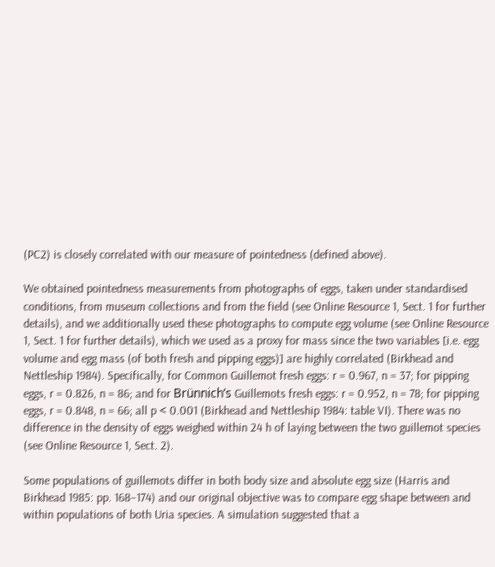(PC2) is closely correlated with our measure of pointedness (defined above).

We obtained pointedness measurements from photographs of eggs, taken under standardised conditions, from museum collections and from the field (see Online Resource 1, Sect. 1 for further details), and we additionally used these photographs to compute egg volume (see Online Resource 1, Sect. 1 for further details), which we used as a proxy for mass since the two variables [i.e. egg volume and egg mass (of both fresh and pipping eggs)] are highly correlated (Birkhead and Nettleship 1984). Specifically, for Common Guillemot fresh eggs: r = 0.967, n = 37; for pipping eggs, r = 0.826, n = 86; and for Brünnich’s Guillemots fresh eggs: r = 0.952, n = 78; for pipping eggs, r = 0.848, n = 66; all p < 0.001 (Birkhead and Nettleship 1984: table VI). There was no difference in the density of eggs weighed within 24 h of laying between the two guillemot species (see Online Resource 1, Sect. 2).

Some populations of guillemots differ in both body size and absolute egg size (Harris and Birkhead 1985: pp. 168–174) and our original objective was to compare egg shape between and within populations of both Uria species. A simulation suggested that a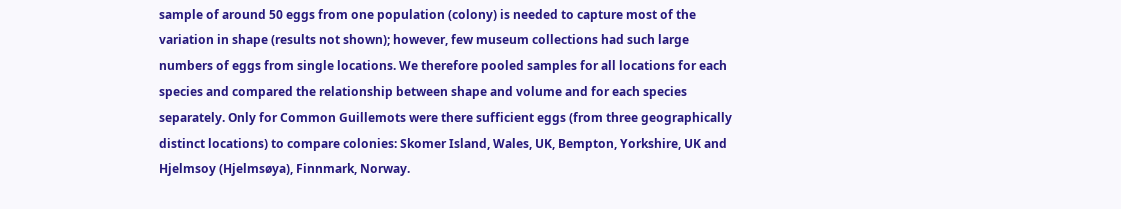sample of around 50 eggs from one population (colony) is needed to capture most of the variation in shape (results not shown); however, few museum collections had such large numbers of eggs from single locations. We therefore pooled samples for all locations for each species and compared the relationship between shape and volume and for each species separately. Only for Common Guillemots were there sufficient eggs (from three geographically distinct locations) to compare colonies: Skomer Island, Wales, UK, Bempton, Yorkshire, UK and Hjelmsoy (Hjelmsøya), Finnmark, Norway.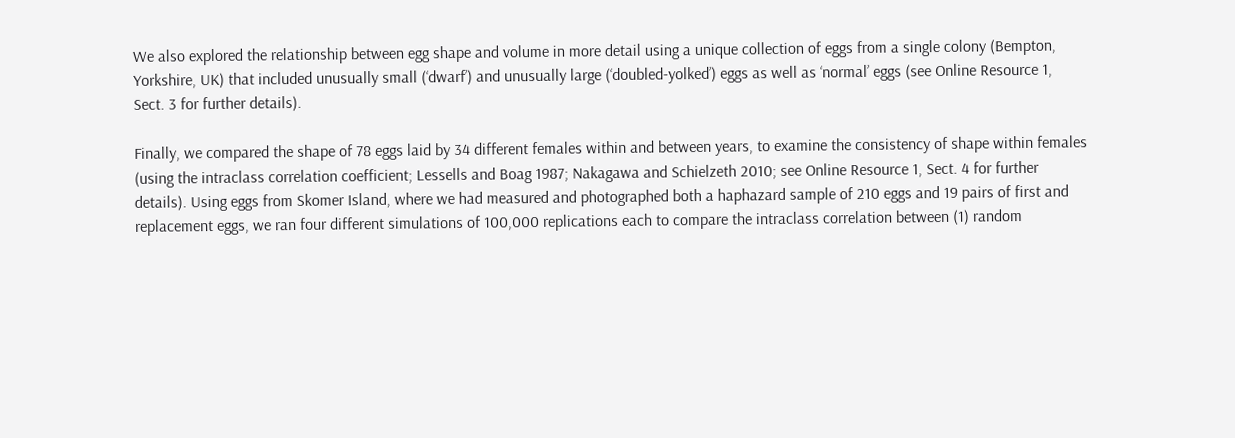We also explored the relationship between egg shape and volume in more detail using a unique collection of eggs from a single colony (Bempton, Yorkshire, UK) that included unusually small (‘dwarf’) and unusually large (‘doubled-yolked’) eggs as well as ‘normal’ eggs (see Online Resource 1, Sect. 3 for further details).

Finally, we compared the shape of 78 eggs laid by 34 different females within and between years, to examine the consistency of shape within females (using the intraclass correlation coefficient; Lessells and Boag 1987; Nakagawa and Schielzeth 2010; see Online Resource 1, Sect. 4 for further details). Using eggs from Skomer Island, where we had measured and photographed both a haphazard sample of 210 eggs and 19 pairs of first and replacement eggs, we ran four different simulations of 100,000 replications each to compare the intraclass correlation between (1) random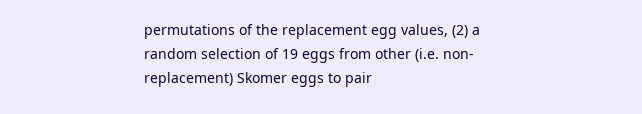permutations of the replacement egg values, (2) a random selection of 19 eggs from other (i.e. non-replacement) Skomer eggs to pair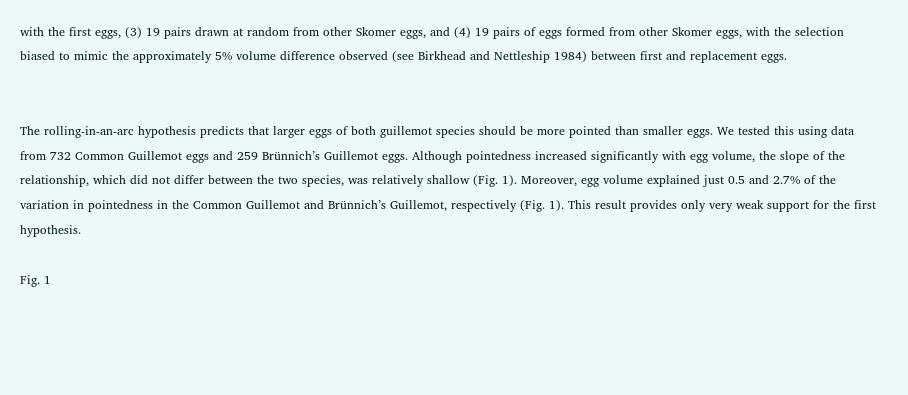with the first eggs, (3) 19 pairs drawn at random from other Skomer eggs, and (4) 19 pairs of eggs formed from other Skomer eggs, with the selection biased to mimic the approximately 5% volume difference observed (see Birkhead and Nettleship 1984) between first and replacement eggs.


The rolling-in-an-arc hypothesis predicts that larger eggs of both guillemot species should be more pointed than smaller eggs. We tested this using data from 732 Common Guillemot eggs and 259 Brünnich’s Guillemot eggs. Although pointedness increased significantly with egg volume, the slope of the relationship, which did not differ between the two species, was relatively shallow (Fig. 1). Moreover, egg volume explained just 0.5 and 2.7% of the variation in pointedness in the Common Guillemot and Brünnich’s Guillemot, respectively (Fig. 1). This result provides only very weak support for the first hypothesis.

Fig. 1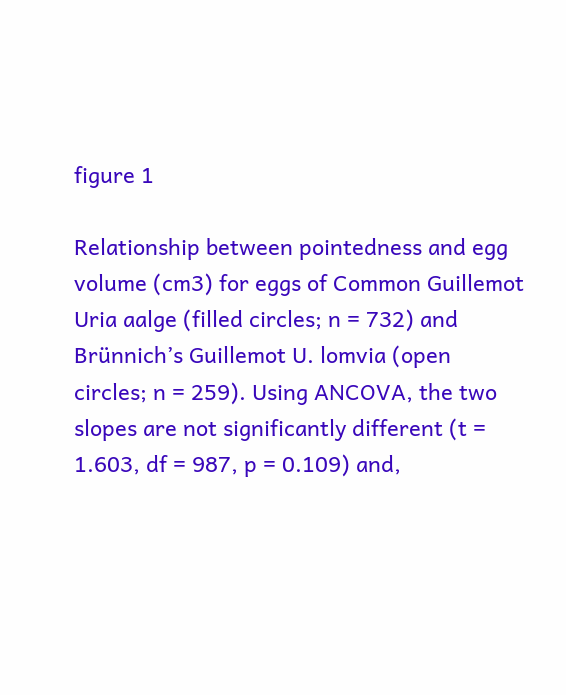figure 1

Relationship between pointedness and egg volume (cm3) for eggs of Common Guillemot Uria aalge (filled circles; n = 732) and Brünnich’s Guillemot U. lomvia (open circles; n = 259). Using ANCOVA, the two slopes are not significantly different (t = 1.603, df = 987, p = 0.109) and,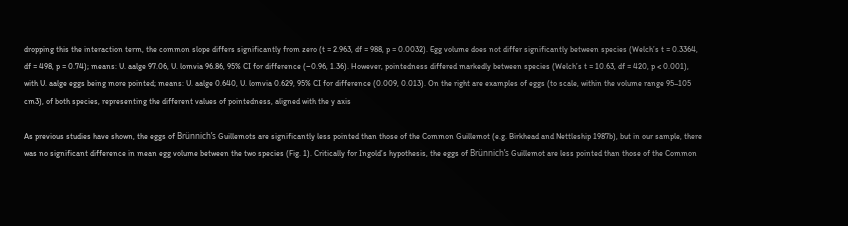dropping this the interaction term, the common slope differs significantly from zero (t = 2.963, df = 988, p = 0.0032). Egg volume does not differ significantly between species (Welch’s t = 0.3364, df = 498, p = 0.74); means: U. aalge 97.06, U. lomvia 96.86, 95% CI for difference (−0.96, 1.36). However, pointedness differed markedly between species (Welch’s t = 10.63, df = 420, p < 0.001), with U. aalge eggs being more pointed; means: U. aalge 0.640, U. lomvia 0.629, 95% CI for difference (0.009, 0.013). On the right are examples of eggs (to scale, within the volume range 95–105 cm3), of both species, representing the different values of pointedness, aligned with the y axis

As previous studies have shown, the eggs of Brünnich’s Guillemots are significantly less pointed than those of the Common Guillemot (e.g. Birkhead and Nettleship 1987b), but in our sample, there was no significant difference in mean egg volume between the two species (Fig. 1). Critically for Ingold’s hypothesis, the eggs of Brünnich’s Guillemot are less pointed than those of the Common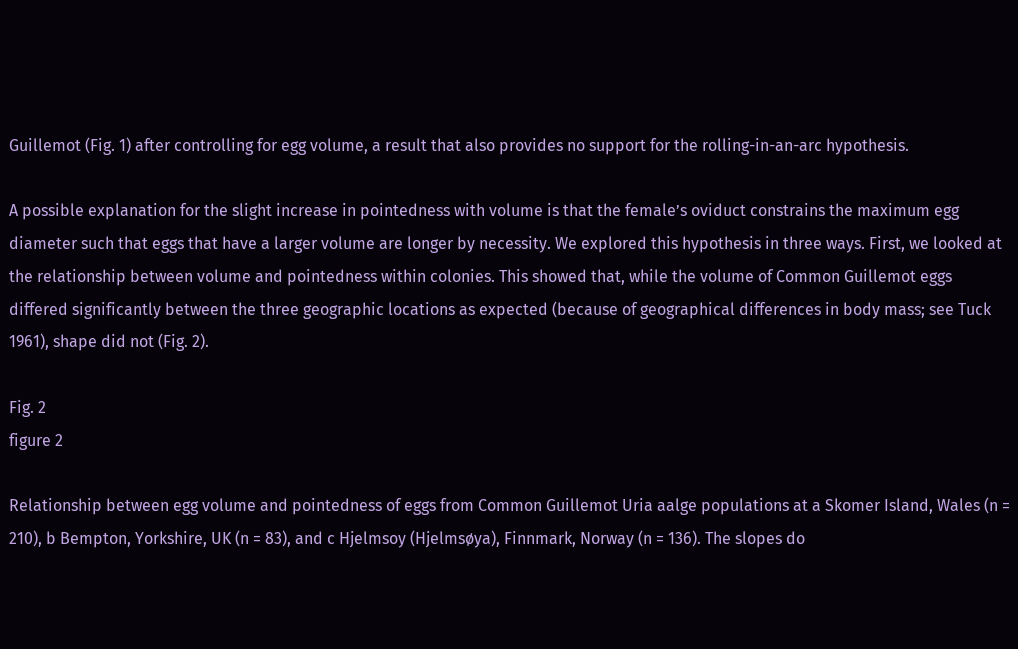Guillemot (Fig. 1) after controlling for egg volume, a result that also provides no support for the rolling-in-an-arc hypothesis.

A possible explanation for the slight increase in pointedness with volume is that the female’s oviduct constrains the maximum egg diameter such that eggs that have a larger volume are longer by necessity. We explored this hypothesis in three ways. First, we looked at the relationship between volume and pointedness within colonies. This showed that, while the volume of Common Guillemot eggs differed significantly between the three geographic locations as expected (because of geographical differences in body mass; see Tuck 1961), shape did not (Fig. 2).

Fig. 2
figure 2

Relationship between egg volume and pointedness of eggs from Common Guillemot Uria aalge populations at a Skomer Island, Wales (n = 210), b Bempton, Yorkshire, UK (n = 83), and c Hjelmsoy (Hjelmsøya), Finnmark, Norway (n = 136). The slopes do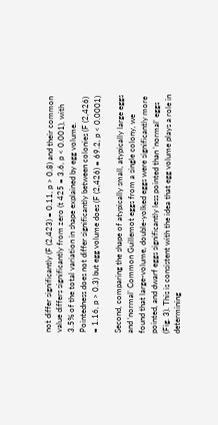not differ significantly (F (2,423) = 0.11, p > 0.8) and their common value differs significantly from zero (t 425 = 3.6, p < 0.001), with 3.5% of the total variation in shape explained by egg volume. Pointedness does not differ significantly between colonies (F (2,426) = 1.16, p > 0.3) but egg volume does (F (2,426) = 69.2, p < 0.0001)

Second, comparing the shape of atypically small, atypically large eggs and ‘normal’ Common Guillemot eggs from a single colony, we found that large-volume, double-yolked eggs were significantly more pointed, and dwarf eggs significantly less pointed than ‘normal’ eggs (Fig. 3). This is consistent with the idea that egg volume plays a role in determining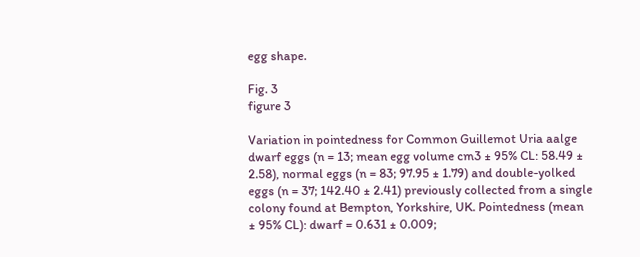egg shape.

Fig. 3
figure 3

Variation in pointedness for Common Guillemot Uria aalge dwarf eggs (n = 13; mean egg volume cm3 ± 95% CL: 58.49 ± 2.58), normal eggs (n = 83; 97.95 ± 1.79) and double-yolked eggs (n = 37; 142.40 ± 2.41) previously collected from a single colony found at Bempton, Yorkshire, UK. Pointedness (mean ± 95% CL): dwarf = 0.631 ± 0.009;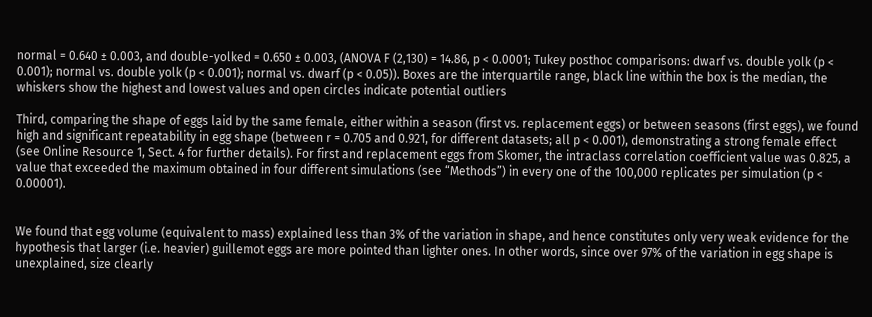normal = 0.640 ± 0.003, and double-yolked = 0.650 ± 0.003, (ANOVA F (2,130) = 14.86, p < 0.0001; Tukey posthoc comparisons: dwarf vs. double yolk (p < 0.001); normal vs. double yolk (p < 0.001); normal vs. dwarf (p < 0.05)). Boxes are the interquartile range, black line within the box is the median, the whiskers show the highest and lowest values and open circles indicate potential outliers

Third, comparing the shape of eggs laid by the same female, either within a season (first vs. replacement eggs) or between seasons (first eggs), we found high and significant repeatability in egg shape (between r = 0.705 and 0.921, for different datasets; all p < 0.001), demonstrating a strong female effect (see Online Resource 1, Sect. 4 for further details). For first and replacement eggs from Skomer, the intraclass correlation coefficient value was 0.825, a value that exceeded the maximum obtained in four different simulations (see “Methods”) in every one of the 100,000 replicates per simulation (p < 0.00001).


We found that egg volume (equivalent to mass) explained less than 3% of the variation in shape, and hence constitutes only very weak evidence for the hypothesis that larger (i.e. heavier) guillemot eggs are more pointed than lighter ones. In other words, since over 97% of the variation in egg shape is unexplained, size clearly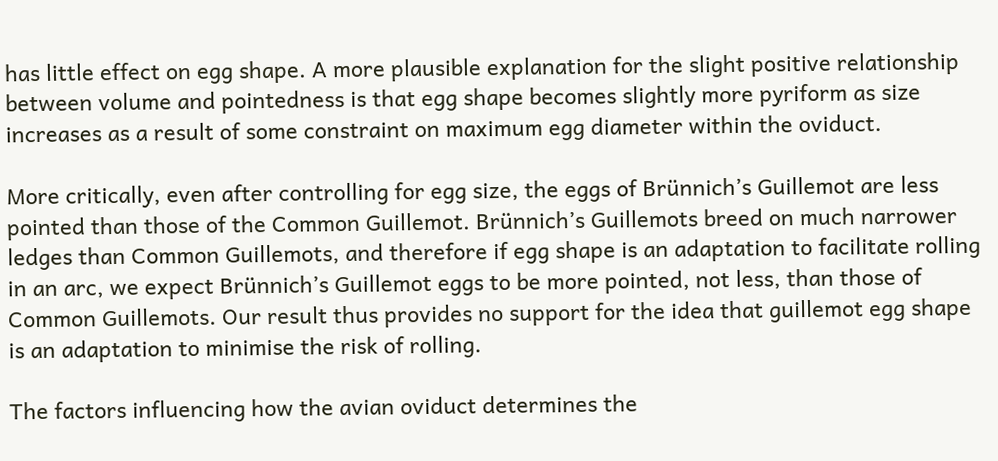has little effect on egg shape. A more plausible explanation for the slight positive relationship between volume and pointedness is that egg shape becomes slightly more pyriform as size increases as a result of some constraint on maximum egg diameter within the oviduct.

More critically, even after controlling for egg size, the eggs of Brünnich’s Guillemot are less pointed than those of the Common Guillemot. Brünnich’s Guillemots breed on much narrower ledges than Common Guillemots, and therefore if egg shape is an adaptation to facilitate rolling in an arc, we expect Brünnich’s Guillemot eggs to be more pointed, not less, than those of Common Guillemots. Our result thus provides no support for the idea that guillemot egg shape is an adaptation to minimise the risk of rolling.

The factors influencing how the avian oviduct determines the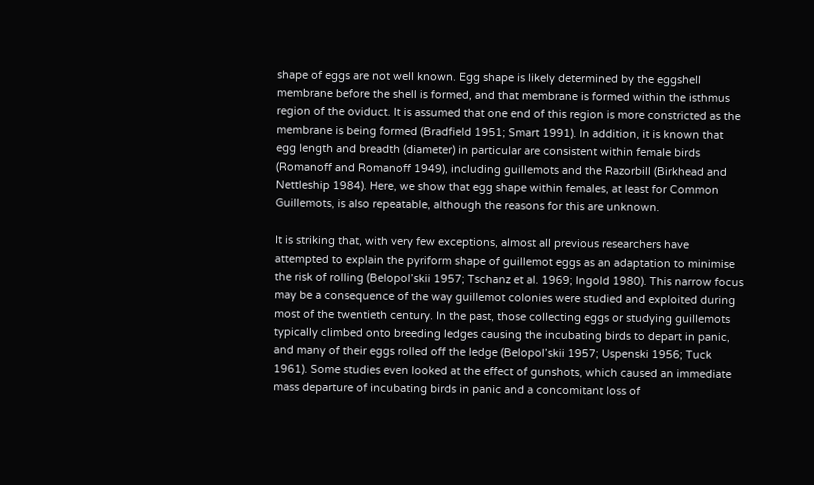shape of eggs are not well known. Egg shape is likely determined by the eggshell membrane before the shell is formed, and that membrane is formed within the isthmus region of the oviduct. It is assumed that one end of this region is more constricted as the membrane is being formed (Bradfield 1951; Smart 1991). In addition, it is known that egg length and breadth (diameter) in particular are consistent within female birds (Romanoff and Romanoff 1949), including guillemots and the Razorbill (Birkhead and Nettleship 1984). Here, we show that egg shape within females, at least for Common Guillemots, is also repeatable, although the reasons for this are unknown.

It is striking that, with very few exceptions, almost all previous researchers have attempted to explain the pyriform shape of guillemot eggs as an adaptation to minimise the risk of rolling (Belopol’skii 1957; Tschanz et al. 1969; Ingold 1980). This narrow focus may be a consequence of the way guillemot colonies were studied and exploited during most of the twentieth century. In the past, those collecting eggs or studying guillemots typically climbed onto breeding ledges causing the incubating birds to depart in panic, and many of their eggs rolled off the ledge (Belopol’skii 1957; Uspenski 1956; Tuck 1961). Some studies even looked at the effect of gunshots, which caused an immediate mass departure of incubating birds in panic and a concomitant loss of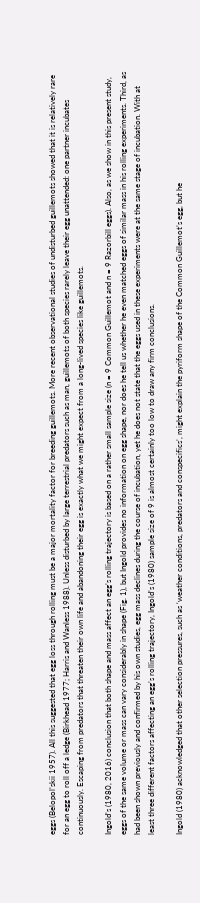eggs (Belopol’skii 1957). All this suggested that egg loss through rolling must be a major mortality factor for breeding guillemots. More recent observational studies of undisturbed guillemots showed that it is relatively rare for an egg to roll off a ledge (Birkhead 1977; Harris and Wanless 1988). Unless disturbed by large terrestrial predators such as man, guillemots of both species rarely leave their egg unattended: one partner incubates continuously. Escaping from predators that threaten their own life and abandoning their egg is exactly what we might expect from a long-lived species like guillemots.

Ingold’s (1980, 2016) conclusion that both shape and mass affect an egg’s rolling trajectory is based on a rather small sample size (n = 9 Common Guillemot and n = 9 Razorbill eggs). Also, as we show in this present study, eggs of the same volume or mass can vary considerably in shape (Fig. 1), but Ingold provides no information on egg shape, nor does he tell us whether he even matched eggs of similar mass in his rolling experiments. Third, as had been shown previously and confirmed by his own studies, egg mass declines during the course of incubation, yet he does not state that the eggs used in these experiments were at the same stage of incubation. With at least three different factors affecting an egg’s rolling trajectory, Ingold’s (1980) sample size of 9 is almost certainly too low to draw any firm conclusions.

Ingold (1980) acknowledged that other selection pressures, such as ‘weather conditions, predators and conspecifics’, might explain the pyriform shape of the Common Guillemot’s egg, but he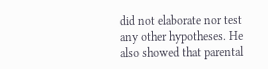did not elaborate nor test any other hypotheses. He also showed that parental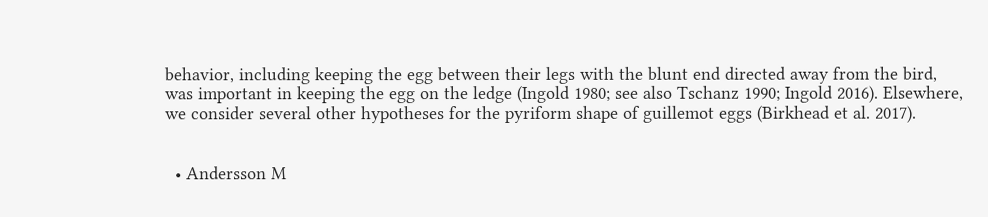behavior, including keeping the egg between their legs with the blunt end directed away from the bird, was important in keeping the egg on the ledge (Ingold 1980; see also Tschanz 1990; Ingold 2016). Elsewhere, we consider several other hypotheses for the pyriform shape of guillemot eggs (Birkhead et al. 2017).


  • Andersson M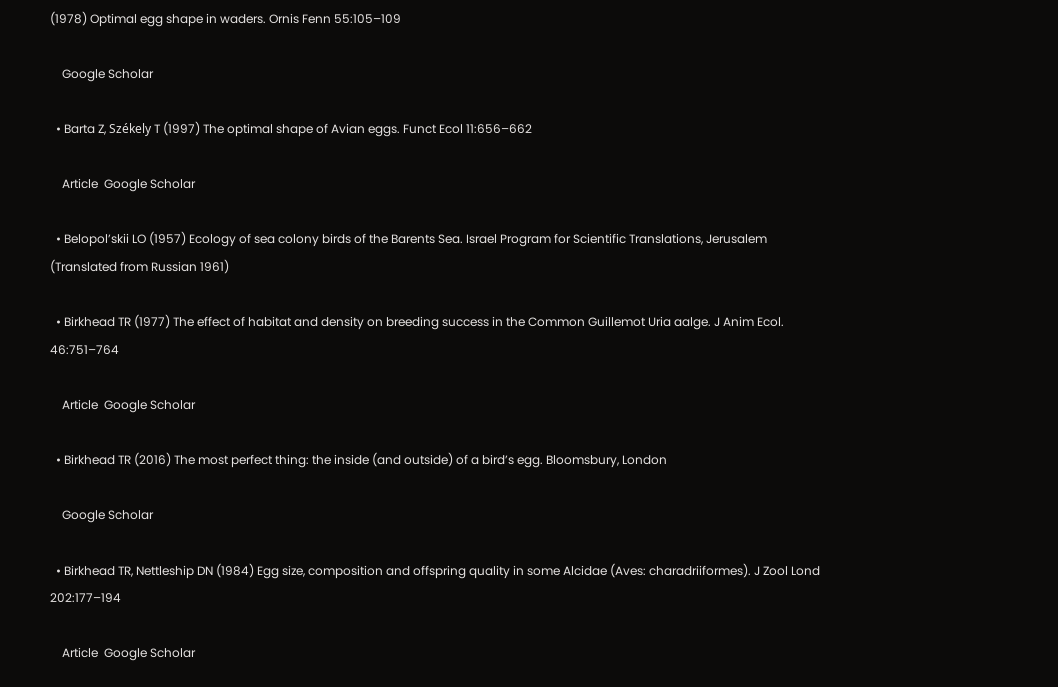(1978) Optimal egg shape in waders. Ornis Fenn 55:105–109

    Google Scholar

  • Barta Z, Székely T (1997) The optimal shape of Avian eggs. Funct Ecol 11:656–662

    Article  Google Scholar

  • Belopol’skii LO (1957) Ecology of sea colony birds of the Barents Sea. Israel Program for Scientific Translations, Jerusalem (Translated from Russian 1961)

  • Birkhead TR (1977) The effect of habitat and density on breeding success in the Common Guillemot Uria aalge. J Anim Ecol. 46:751–764

    Article  Google Scholar

  • Birkhead TR (2016) The most perfect thing: the inside (and outside) of a bird’s egg. Bloomsbury, London

    Google Scholar

  • Birkhead TR, Nettleship DN (1984) Egg size, composition and offspring quality in some Alcidae (Aves: charadriiformes). J Zool Lond 202:177–194

    Article  Google Scholar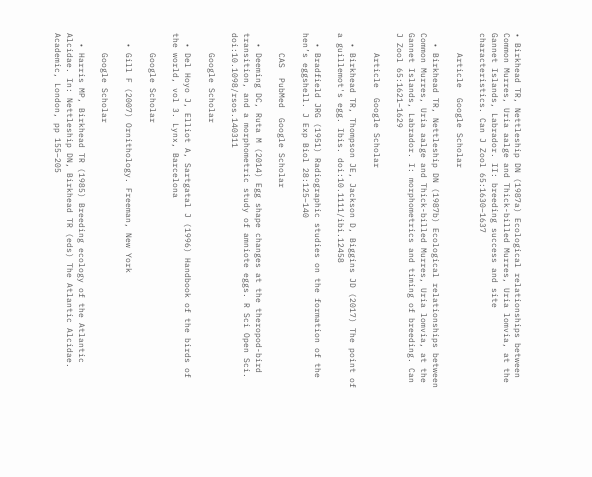• Birkhead TR, Nettleship DN (1987a) Ecological relationships between Common Murres, Uria aalge and Thick-billed Murres, Uria lomvia, at the Gannet Islands, Labrador. II: breeding success and site characteristics. Can J Zool 65:1630–1637

    Article  Google Scholar

  • Birkhead TR, Nettleship DN (1987b) Ecological relationships between Common Murres, Uria aalge and Thick-billed Murres, Uria lomvia, at the Gannet Islands, Labrador. I: morphometrics and timing of breeding. Can J Zool 65:1621–1629

    Article  Google Scholar

  • Birkhead TR, Thompson JE, Jackson D, Biggins JD (2017) The point of a guillemot's egg. Ibis. doi:10.1111/ibi.12458

  • Bradfield JRG (1951) Radiographic studies on the formation of the hen’s eggshell. J Exp Biol 28:125–140

    CAS  PubMed  Google Scholar

  • Deeming DC, Ruta M (2014) Egg shape changes at the theropod-bird transition, and a morphometric study of amniote eggs. R Sci Open Sci. doi:10.1098/rsos.140311

    Google Scholar

  • Del Hoyo J, Elliot A, Sartgatal J (1996) Handbook of the birds of the world, vol 3. Lynx, Barcelona

    Google Scholar

  • Gill F (2007) Ornithology. Freeman, New York

    Google Scholar

  • Harris MP, Birkhead TR (1985) Breeding ecology of the Atlantic Alcidae. In: Nettleship DN, Birkhead TR (eds) The Atlantic Alcidae. Academic, London, pp 155–205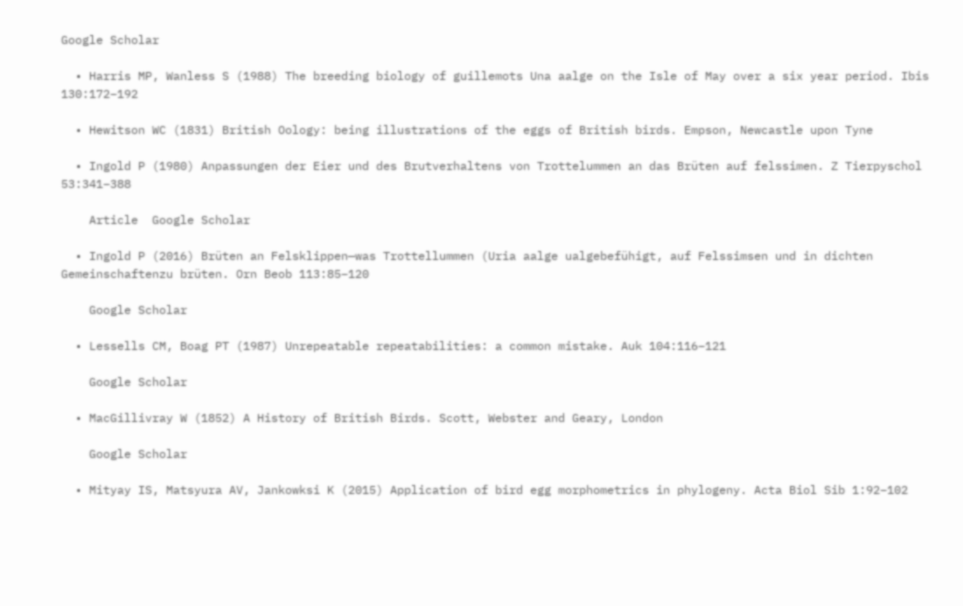Google Scholar

  • Harris MP, Wanless S (1988) The breeding biology of guillemots Una aalge on the Isle of May over a six year period. Ibis 130:172–192

  • Hewitson WC (1831) British Oology: being illustrations of the eggs of British birds. Empson, Newcastle upon Tyne

  • Ingold P (1980) Anpassungen der Eier und des Brutverhaltens von Trottelummen an das Brüten auf felssimen. Z Tierpyschol 53:341–388

    Article  Google Scholar

  • Ingold P (2016) Brüten an Felsklippen—was Trottellummen (Uria aalge ualgebefühigt, auf Felssimsen und in dichten Gemeinschaftenzu brüten. Orn Beob 113:85–120

    Google Scholar

  • Lessells CM, Boag PT (1987) Unrepeatable repeatabilities: a common mistake. Auk 104:116–121

    Google Scholar

  • MacGillivray W (1852) A History of British Birds. Scott, Webster and Geary, London

    Google Scholar

  • Mityay IS, Matsyura AV, Jankowksi K (2015) Application of bird egg morphometrics in phylogeny. Acta Biol Sib 1:92–102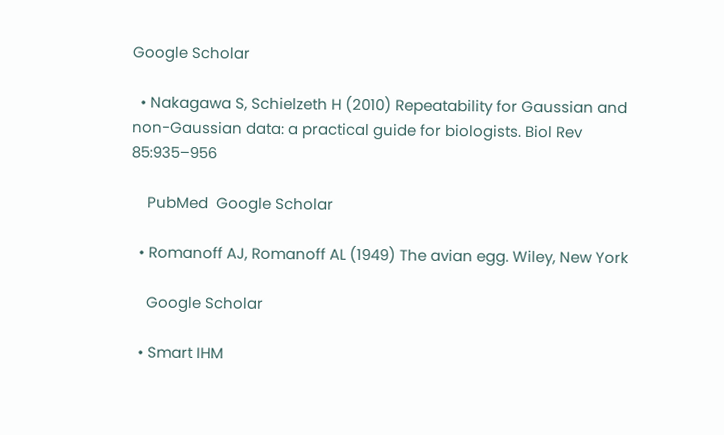Google Scholar

  • Nakagawa S, Schielzeth H (2010) Repeatability for Gaussian and non-Gaussian data: a practical guide for biologists. Biol Rev 85:935–956

    PubMed  Google Scholar

  • Romanoff AJ, Romanoff AL (1949) The avian egg. Wiley, New York

    Google Scholar

  • Smart IHM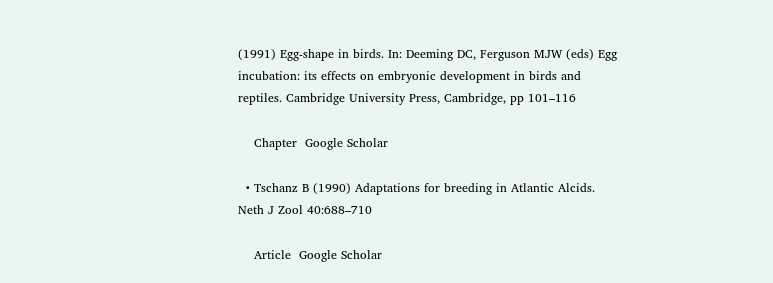(1991) Egg-shape in birds. In: Deeming DC, Ferguson MJW (eds) Egg incubation: its effects on embryonic development in birds and reptiles. Cambridge University Press, Cambridge, pp 101–116

    Chapter  Google Scholar

  • Tschanz B (1990) Adaptations for breeding in Atlantic Alcids. Neth J Zool 40:688–710

    Article  Google Scholar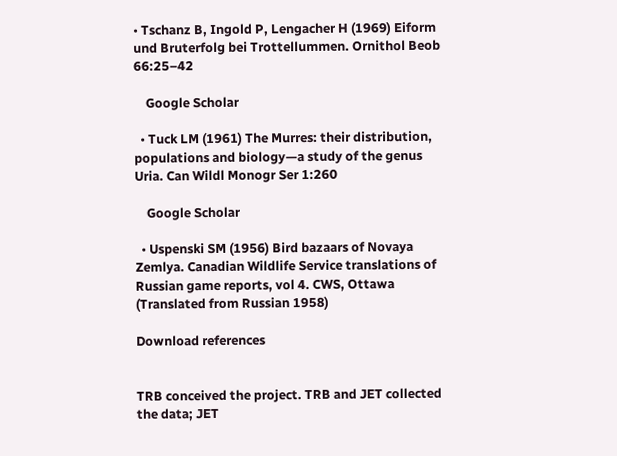• Tschanz B, Ingold P, Lengacher H (1969) Eiform und Bruterfolg bei Trottellummen. Ornithol Beob 66:25–42

    Google Scholar

  • Tuck LM (1961) The Murres: their distribution, populations and biology—a study of the genus Uria. Can Wildl Monogr Ser 1:260

    Google Scholar

  • Uspenski SM (1956) Bird bazaars of Novaya Zemlya. Canadian Wildlife Service translations of Russian game reports, vol 4. CWS, Ottawa (Translated from Russian 1958)

Download references


TRB conceived the project. TRB and JET collected the data; JET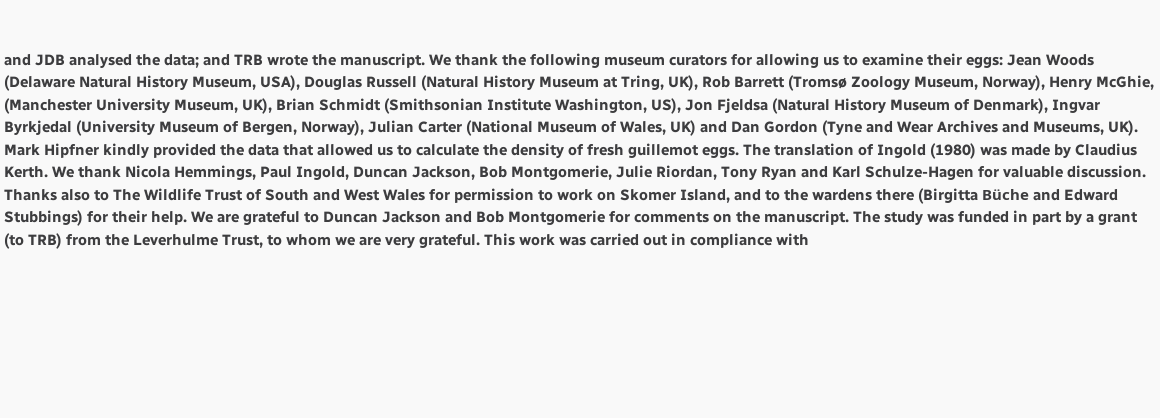and JDB analysed the data; and TRB wrote the manuscript. We thank the following museum curators for allowing us to examine their eggs: Jean Woods (Delaware Natural History Museum, USA), Douglas Russell (Natural History Museum at Tring, UK), Rob Barrett (Tromsø Zoology Museum, Norway), Henry McGhie, (Manchester University Museum, UK), Brian Schmidt (Smithsonian Institute Washington, US), Jon Fjeldsa (Natural History Museum of Denmark), Ingvar Byrkjedal (University Museum of Bergen, Norway), Julian Carter (National Museum of Wales, UK) and Dan Gordon (Tyne and Wear Archives and Museums, UK). Mark Hipfner kindly provided the data that allowed us to calculate the density of fresh guillemot eggs. The translation of Ingold (1980) was made by Claudius Kerth. We thank Nicola Hemmings, Paul Ingold, Duncan Jackson, Bob Montgomerie, Julie Riordan, Tony Ryan and Karl Schulze-Hagen for valuable discussion. Thanks also to The Wildlife Trust of South and West Wales for permission to work on Skomer Island, and to the wardens there (Birgitta Büche and Edward Stubbings) for their help. We are grateful to Duncan Jackson and Bob Montgomerie for comments on the manuscript. The study was funded in part by a grant (to TRB) from the Leverhulme Trust, to whom we are very grateful. This work was carried out in compliance with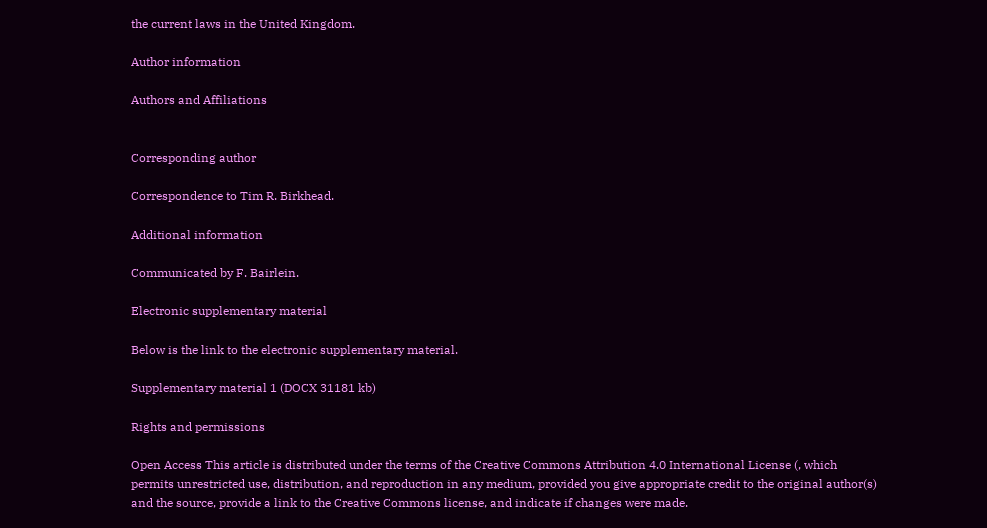the current laws in the United Kingdom.

Author information

Authors and Affiliations


Corresponding author

Correspondence to Tim R. Birkhead.

Additional information

Communicated by F. Bairlein.

Electronic supplementary material

Below is the link to the electronic supplementary material.

Supplementary material 1 (DOCX 31181 kb)

Rights and permissions

Open Access This article is distributed under the terms of the Creative Commons Attribution 4.0 International License (, which permits unrestricted use, distribution, and reproduction in any medium, provided you give appropriate credit to the original author(s) and the source, provide a link to the Creative Commons license, and indicate if changes were made.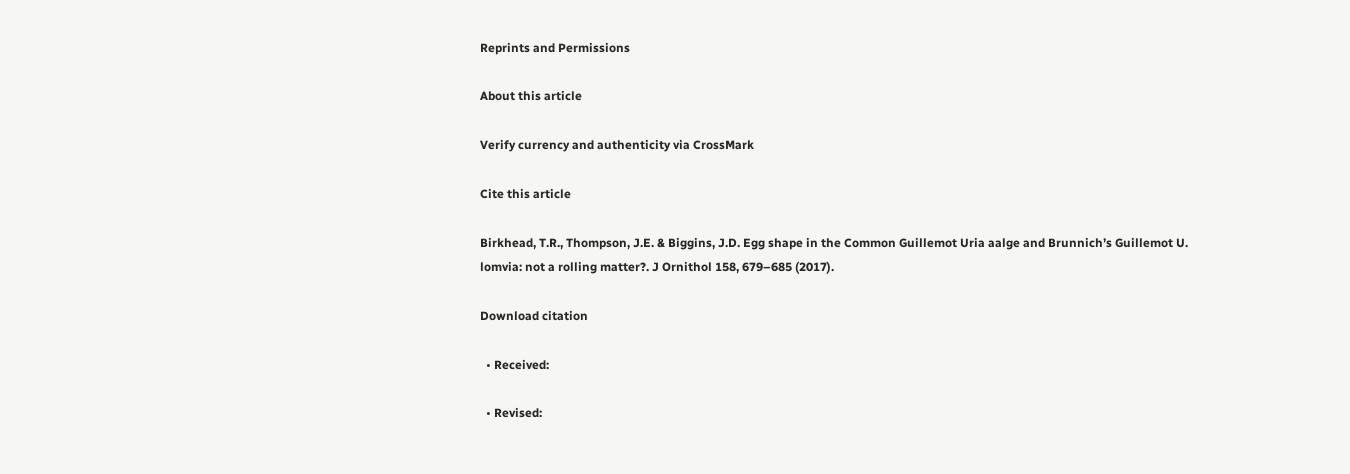Reprints and Permissions

About this article

Verify currency and authenticity via CrossMark

Cite this article

Birkhead, T.R., Thompson, J.E. & Biggins, J.D. Egg shape in the Common Guillemot Uria aalge and Brunnich’s Guillemot U. lomvia: not a rolling matter?. J Ornithol 158, 679–685 (2017).

Download citation

  • Received:

  • Revised: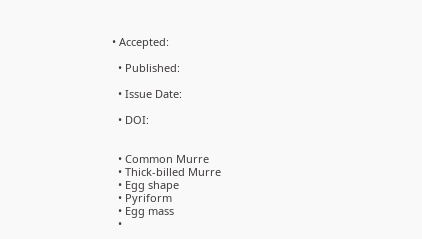• Accepted:

  • Published:

  • Issue Date:

  • DOI:


  • Common Murre
  • Thick-billed Murre
  • Egg shape
  • Pyriform
  • Egg mass
  •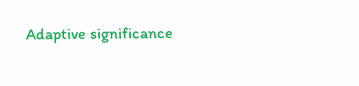Adaptive significance